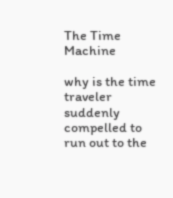The Time Machine

why is the time traveler suddenly compelled to run out to the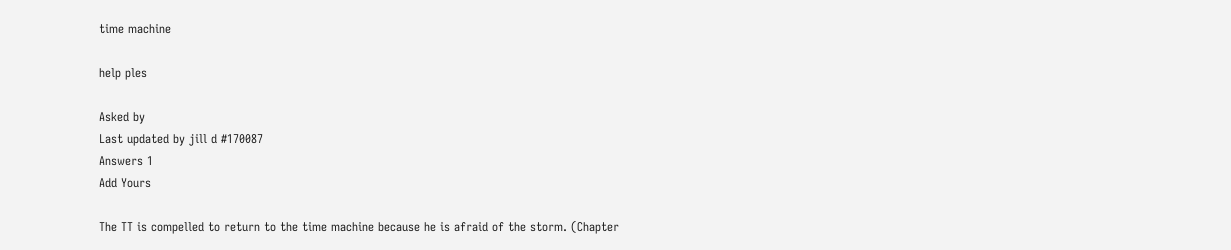time machine

help ples

Asked by
Last updated by jill d #170087
Answers 1
Add Yours

The TT is compelled to return to the time machine because he is afraid of the storm. (Chapter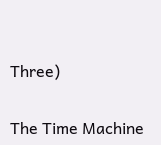Three)


The Time Machine